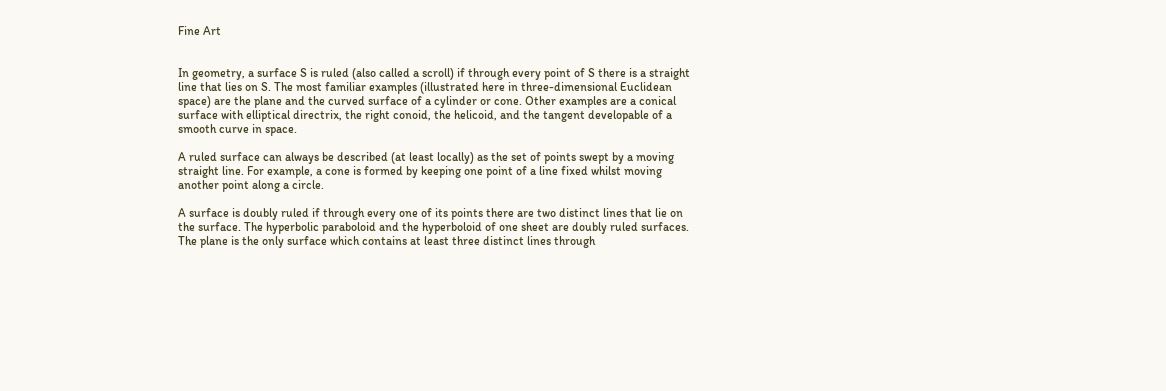Fine Art


In geometry, a surface S is ruled (also called a scroll) if through every point of S there is a straight line that lies on S. The most familiar examples (illustrated here in three-dimensional Euclidean space) are the plane and the curved surface of a cylinder or cone. Other examples are a conical surface with elliptical directrix, the right conoid, the helicoid, and the tangent developable of a smooth curve in space.

A ruled surface can always be described (at least locally) as the set of points swept by a moving straight line. For example, a cone is formed by keeping one point of a line fixed whilst moving another point along a circle.

A surface is doubly ruled if through every one of its points there are two distinct lines that lie on the surface. The hyperbolic paraboloid and the hyperboloid of one sheet are doubly ruled surfaces. The plane is the only surface which contains at least three distinct lines through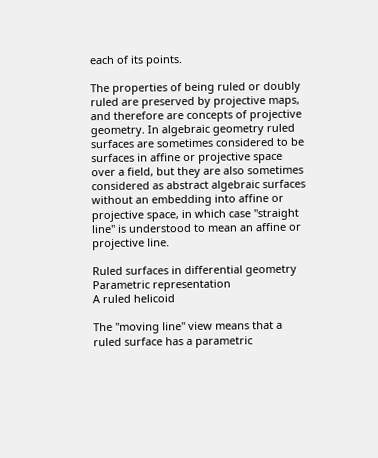each of its points.

The properties of being ruled or doubly ruled are preserved by projective maps, and therefore are concepts of projective geometry. In algebraic geometry ruled surfaces are sometimes considered to be surfaces in affine or projective space over a field, but they are also sometimes considered as abstract algebraic surfaces without an embedding into affine or projective space, in which case "straight line" is understood to mean an affine or projective line.

Ruled surfaces in differential geometry
Parametric representation
A ruled helicoid

The "moving line" view means that a ruled surface has a parametric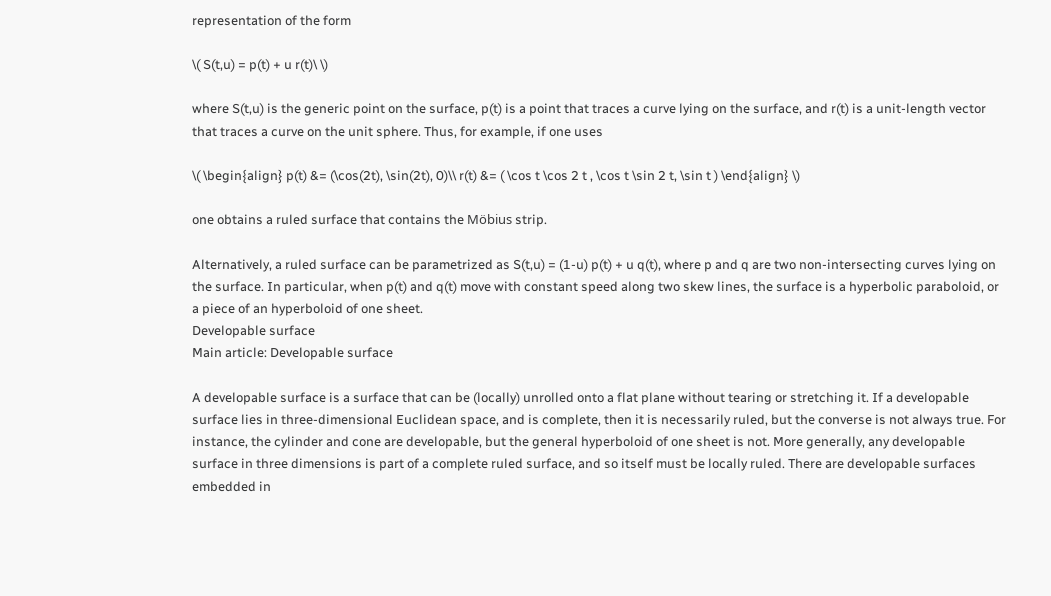representation of the form

\( S(t,u) = p(t) + u r(t)\ \)

where S(t,u) is the generic point on the surface, p(t) is a point that traces a curve lying on the surface, and r(t) is a unit-length vector that traces a curve on the unit sphere. Thus, for example, if one uses

\( \begin{align} p(t) &= (\cos(2t), \sin(2t), 0)\\ r(t) &= ( \cos t \cos 2 t , \cos t \sin 2 t, \sin t ) \end{align} \)

one obtains a ruled surface that contains the Möbius strip.

Alternatively, a ruled surface can be parametrized as S(t,u) = (1-u) p(t) + u q(t), where p and q are two non-intersecting curves lying on the surface. In particular, when p(t) and q(t) move with constant speed along two skew lines, the surface is a hyperbolic paraboloid, or a piece of an hyperboloid of one sheet.
Developable surface
Main article: Developable surface

A developable surface is a surface that can be (locally) unrolled onto a flat plane without tearing or stretching it. If a developable surface lies in three-dimensional Euclidean space, and is complete, then it is necessarily ruled, but the converse is not always true. For instance, the cylinder and cone are developable, but the general hyperboloid of one sheet is not. More generally, any developable surface in three dimensions is part of a complete ruled surface, and so itself must be locally ruled. There are developable surfaces embedded in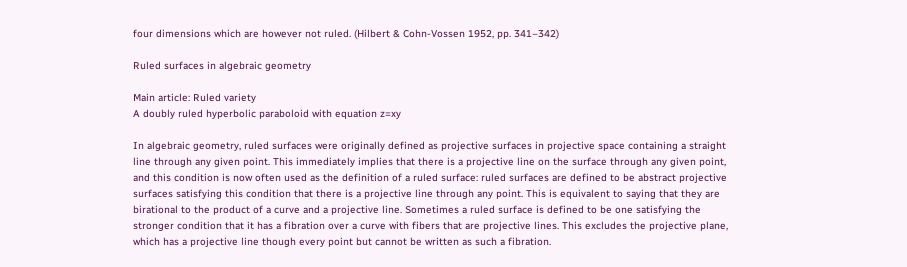four dimensions which are however not ruled. (Hilbert & Cohn-Vossen 1952, pp. 341–342)

Ruled surfaces in algebraic geometry

Main article: Ruled variety
A doubly ruled hyperbolic paraboloid with equation z=xy

In algebraic geometry, ruled surfaces were originally defined as projective surfaces in projective space containing a straight line through any given point. This immediately implies that there is a projective line on the surface through any given point, and this condition is now often used as the definition of a ruled surface: ruled surfaces are defined to be abstract projective surfaces satisfying this condition that there is a projective line through any point. This is equivalent to saying that they are birational to the product of a curve and a projective line. Sometimes a ruled surface is defined to be one satisfying the stronger condition that it has a fibration over a curve with fibers that are projective lines. This excludes the projective plane, which has a projective line though every point but cannot be written as such a fibration.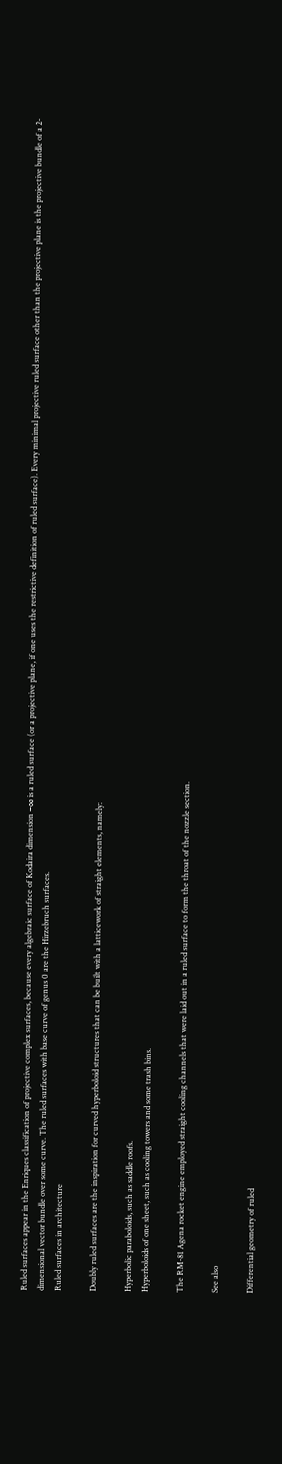Ruled surfaces appear in the Enriques classification of projective complex surfaces, because every algebraic surface of Kodaira dimension −∞ is a ruled surface (or a projective plane, if one uses the restrictive definition of ruled surface). Every minimal projective ruled surface other than the projective plane is the projective bundle of a 2-dimensional vector bundle over some curve. The ruled surfaces with base curve of genus 0 are the Hirzebruch surfaces.
Ruled surfaces in architecture

Doubly ruled surfaces are the inspiration for curved hyperboloid structures that can be built with a latticework of straight elements, namely:

Hyperbolic paraboloids, such as saddle roofs.
Hyperboloids of one sheet, such as cooling towers and some trash bins.

The RM-81 Agena rocket engine employed straight cooling channels that were laid out in a ruled surface to form the throat of the nozzle section.

See also

Differential geometry of ruled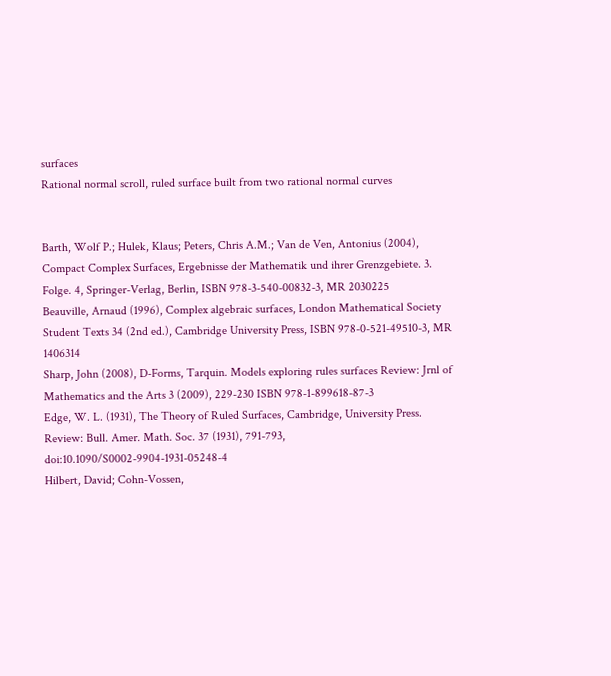surfaces
Rational normal scroll, ruled surface built from two rational normal curves


Barth, Wolf P.; Hulek, Klaus; Peters, Chris A.M.; Van de Ven, Antonius (2004), Compact Complex Surfaces, Ergebnisse der Mathematik und ihrer Grenzgebiete. 3. Folge. 4, Springer-Verlag, Berlin, ISBN 978-3-540-00832-3, MR 2030225
Beauville, Arnaud (1996), Complex algebraic surfaces, London Mathematical Society Student Texts 34 (2nd ed.), Cambridge University Press, ISBN 978-0-521-49510-3, MR 1406314
Sharp, John (2008), D-Forms, Tarquin. Models exploring rules surfaces Review: Jrnl of Mathematics and the Arts 3 (2009), 229-230 ISBN 978-1-899618-87-3
Edge, W. L. (1931), The Theory of Ruled Surfaces, Cambridge, University Press. Review: Bull. Amer. Math. Soc. 37 (1931), 791-793, doi:10.1090/S0002-9904-1931-05248-4
Hilbert, David; Cohn-Vossen,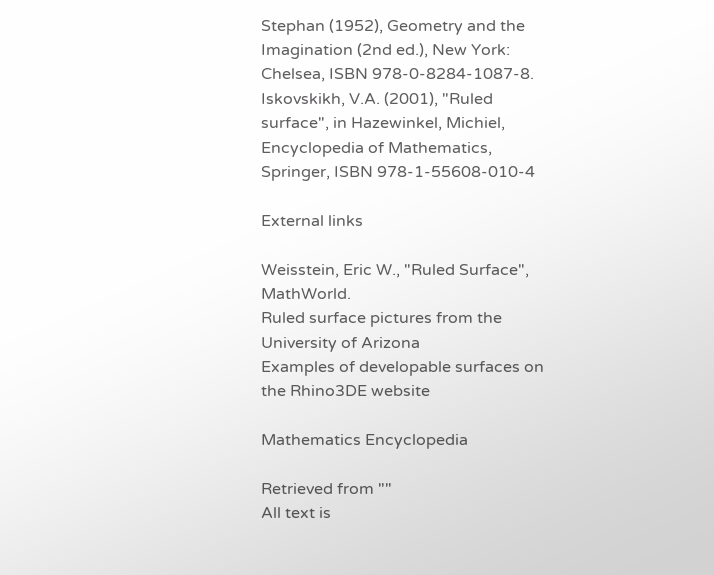Stephan (1952), Geometry and the Imagination (2nd ed.), New York: Chelsea, ISBN 978-0-8284-1087-8.
Iskovskikh, V.A. (2001), "Ruled surface", in Hazewinkel, Michiel, Encyclopedia of Mathematics, Springer, ISBN 978-1-55608-010-4

External links

Weisstein, Eric W., "Ruled Surface", MathWorld.
Ruled surface pictures from the University of Arizona
Examples of developable surfaces on the Rhino3DE website

Mathematics Encyclopedia

Retrieved from ""
All text is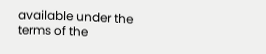available under the terms of the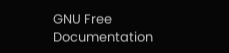GNU Free Documentation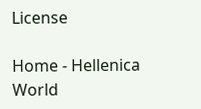License

Home - Hellenica World